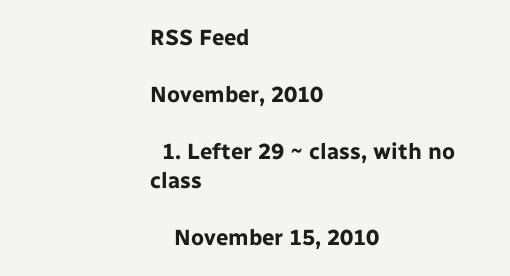RSS Feed

November, 2010

  1. Lefter 29 ~ class, with no class

    November 15, 2010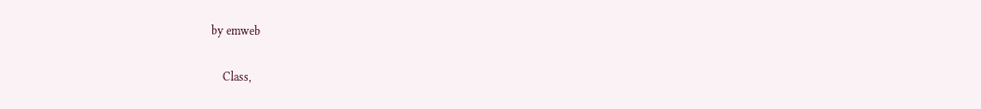by emweb

    Class,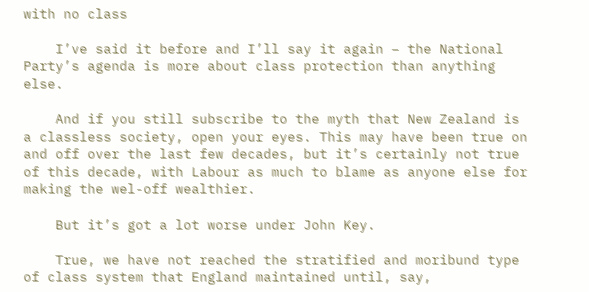with no class

    I’ve said it before and I’ll say it again – the National Party’s agenda is more about class protection than anything else.

    And if you still subscribe to the myth that New Zealand is a classless society, open your eyes. This may have been true on and off over the last few decades, but it’s certainly not true of this decade, with Labour as much to blame as anyone else for making the wel-off wealthier.

    But it’s got a lot worse under John Key.

    True, we have not reached the stratified and moribund type of class system that England maintained until, say,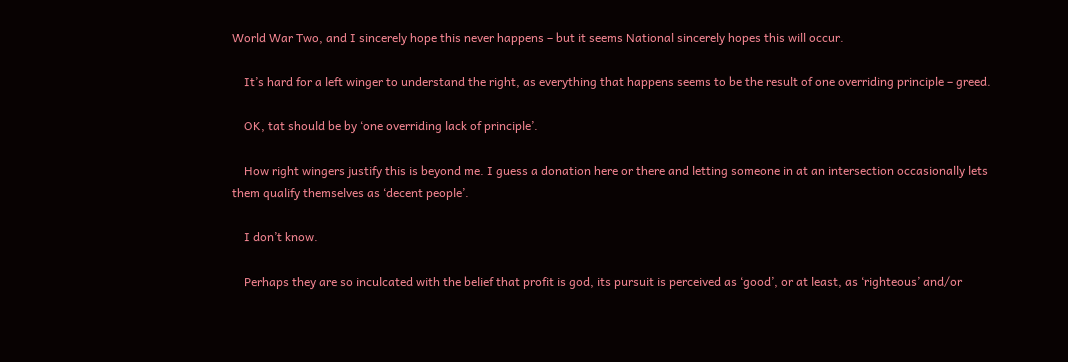World War Two, and I sincerely hope this never happens – but it seems National sincerely hopes this will occur.

    It’s hard for a left winger to understand the right, as everything that happens seems to be the result of one overriding principle – greed.

    OK, tat should be by ‘one overriding lack of principle’.

    How right wingers justify this is beyond me. I guess a donation here or there and letting someone in at an intersection occasionally lets them qualify themselves as ‘decent people’.

    I don’t know.

    Perhaps they are so inculcated with the belief that profit is god, its pursuit is perceived as ‘good’, or at least, as ‘righteous’ and/or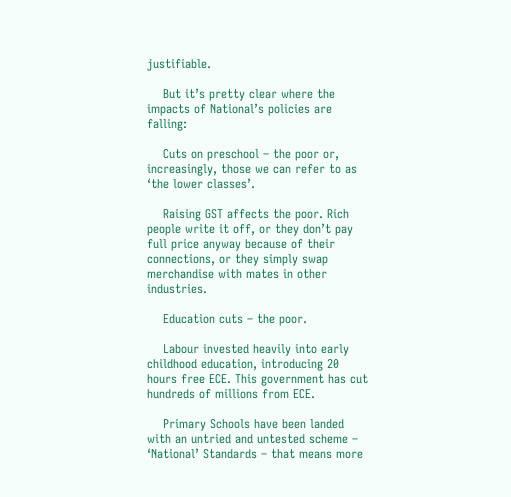justifiable.

    But it’s pretty clear where the impacts of National’s policies are falling:

    Cuts on preschool – the poor or, increasingly, those we can refer to as ‘the lower classes’.

    Raising GST affects the poor. Rich people write it off, or they don’t pay full price anyway because of their connections, or they simply swap merchandise with mates in other industries.

    Education cuts – the poor.

    Labour invested heavily into early childhood education, introducing 20 hours free ECE. This government has cut hundreds of millions from ECE.

    Primary Schools have been landed with an untried and untested scheme – ‘National’ Standards – that means more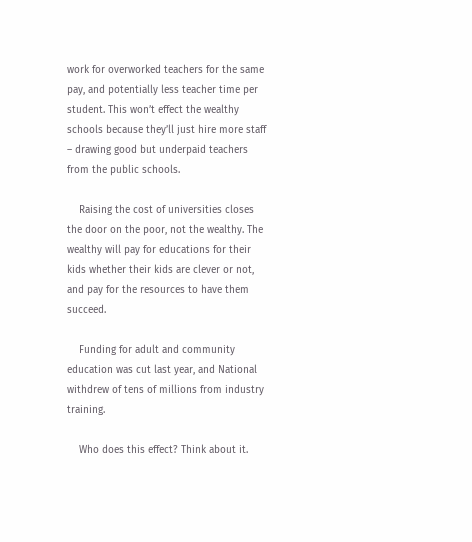work for overworked teachers for the same pay, and potentially less teacher time per student. This won’t effect the wealthy schools because they’ll just hire more staff – drawing good but underpaid teachers from the public schools.

    Raising the cost of universities closes the door on the poor, not the wealthy. The wealthy will pay for educations for their kids whether their kids are clever or not, and pay for the resources to have them succeed.

    Funding for adult and community education was cut last year, and National withdrew of tens of millions from industry training.

    Who does this effect? Think about it.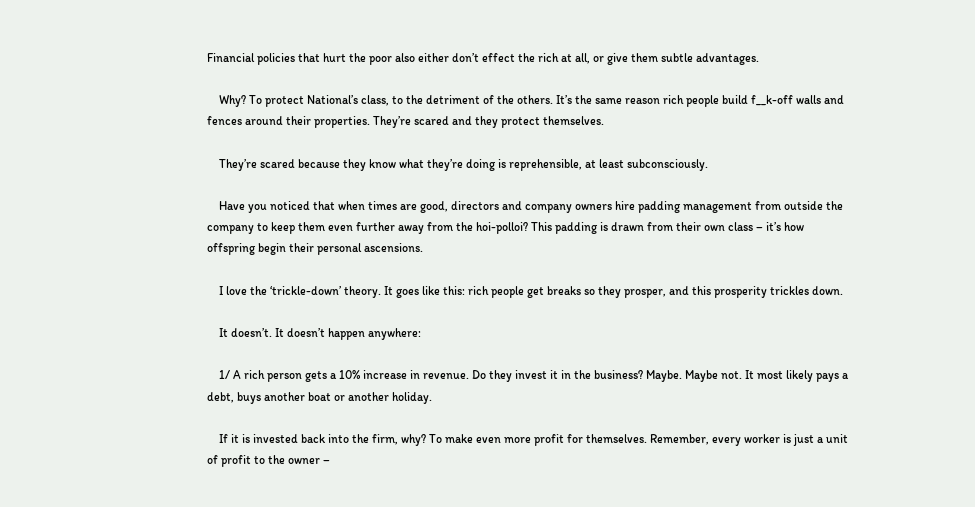Financial policies that hurt the poor also either don’t effect the rich at all, or give them subtle advantages.

    Why? To protect National’s class, to the detriment of the others. It’s the same reason rich people build f__k-off walls and fences around their properties. They’re scared and they protect themselves.

    They’re scared because they know what they’re doing is reprehensible, at least subconsciously.

    Have you noticed that when times are good, directors and company owners hire padding management from outside the company to keep them even further away from the hoi-polloi? This padding is drawn from their own class – it’s how offspring begin their personal ascensions.

    I love the ‘trickle-down’ theory. It goes like this: rich people get breaks so they prosper, and this prosperity trickles down.

    It doesn’t. It doesn’t happen anywhere:

    1/ A rich person gets a 10% increase in revenue. Do they invest it in the business? Maybe. Maybe not. It most likely pays a debt, buys another boat or another holiday.

    If it is invested back into the firm, why? To make even more profit for themselves. Remember, every worker is just a unit of profit to the owner –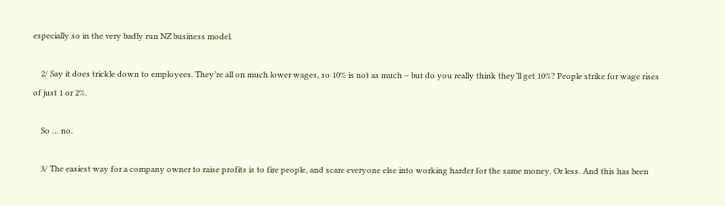especially so in the very badly run NZ business model.

    2/ Say it does trickle down to employees. They’re all on much lower wages, so 10% is not as much – but do you really think they’ll get 10%? People strike for wage rises of just 1 or 2%.

    So … no.

    3/ The easiest way for a company owner to raise profits is to fire people, and scare everyone else into working harder for the same money. Or less. And this has been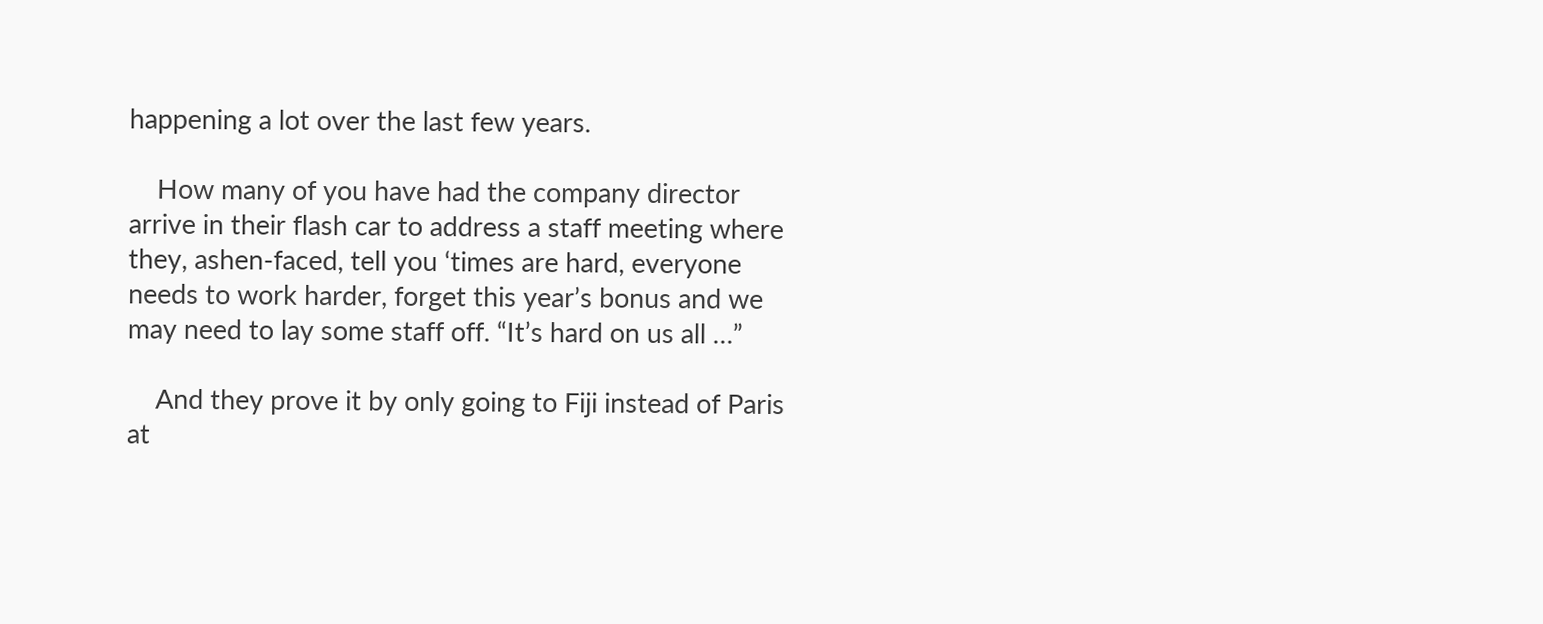happening a lot over the last few years.

    How many of you have had the company director arrive in their flash car to address a staff meeting where they, ashen-faced, tell you ‘times are hard, everyone needs to work harder, forget this year’s bonus and we may need to lay some staff off. “It’s hard on us all …”

    And they prove it by only going to Fiji instead of Paris at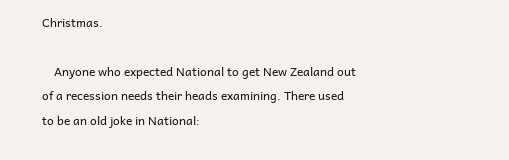Christmas.

    Anyone who expected National to get New Zealand out of a recession needs their heads examining. There used to be an old joke in National: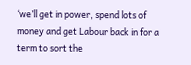‘we’ll get in power, spend lots of money and get Labour back in for a term to sort the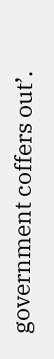government coffers out’.